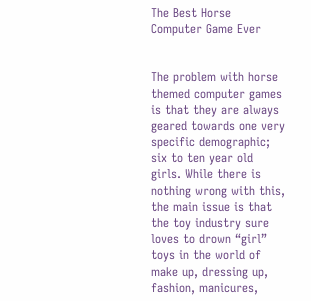The Best Horse Computer Game Ever


The problem with horse themed computer games is that they are always geared towards one very specific demographic; six to ten year old girls. While there is nothing wrong with this, the main issue is that the toy industry sure loves to drown “girl” toys in the world of make up, dressing up, fashion, manicures,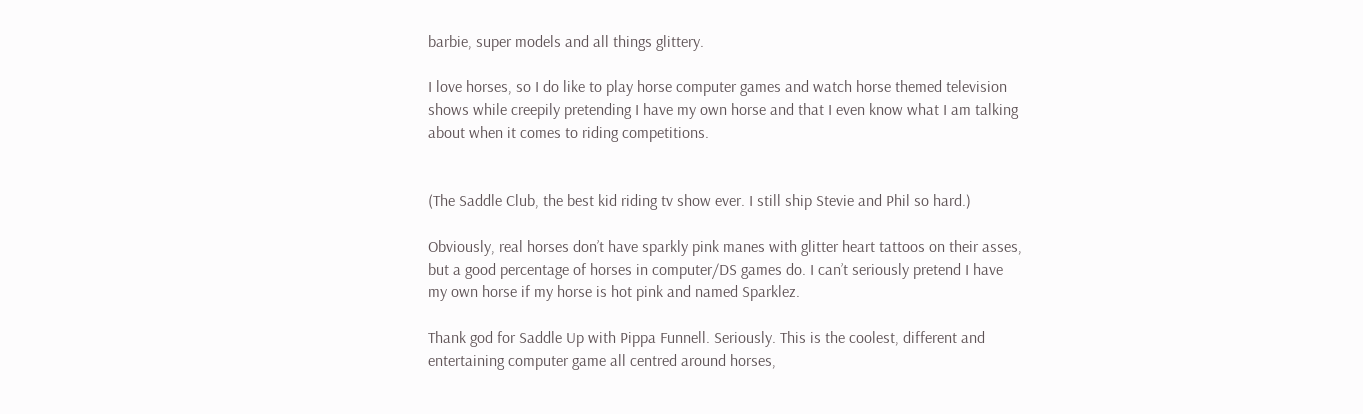barbie, super models and all things glittery.

I love horses, so I do like to play horse computer games and watch horse themed television shows while creepily pretending I have my own horse and that I even know what I am talking about when it comes to riding competitions.


(The Saddle Club, the best kid riding tv show ever. I still ship Stevie and Phil so hard.)

Obviously, real horses don’t have sparkly pink manes with glitter heart tattoos on their asses, but a good percentage of horses in computer/DS games do. I can’t seriously pretend I have my own horse if my horse is hot pink and named Sparklez.

Thank god for Saddle Up with Pippa Funnell. Seriously. This is the coolest, different and entertaining computer game all centred around horses,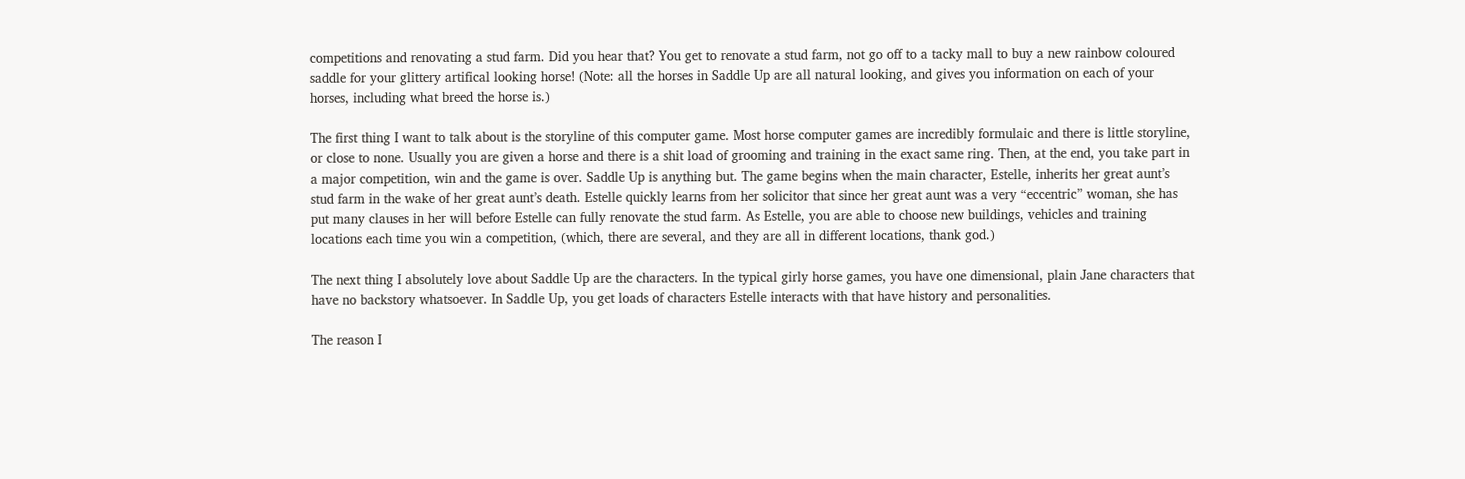competitions and renovating a stud farm. Did you hear that? You get to renovate a stud farm, not go off to a tacky mall to buy a new rainbow coloured saddle for your glittery artifical looking horse! (Note: all the horses in Saddle Up are all natural looking, and gives you information on each of your horses, including what breed the horse is.)

The first thing I want to talk about is the storyline of this computer game. Most horse computer games are incredibly formulaic and there is little storyline, or close to none. Usually you are given a horse and there is a shit load of grooming and training in the exact same ring. Then, at the end, you take part in a major competition, win and the game is over. Saddle Up is anything but. The game begins when the main character, Estelle, inherits her great aunt’s stud farm in the wake of her great aunt’s death. Estelle quickly learns from her solicitor that since her great aunt was a very “eccentric” woman, she has put many clauses in her will before Estelle can fully renovate the stud farm. As Estelle, you are able to choose new buildings, vehicles and training locations each time you win a competition, (which, there are several, and they are all in different locations, thank god.)

The next thing I absolutely love about Saddle Up are the characters. In the typical girly horse games, you have one dimensional, plain Jane characters that have no backstory whatsoever. In Saddle Up, you get loads of characters Estelle interacts with that have history and personalities.

The reason I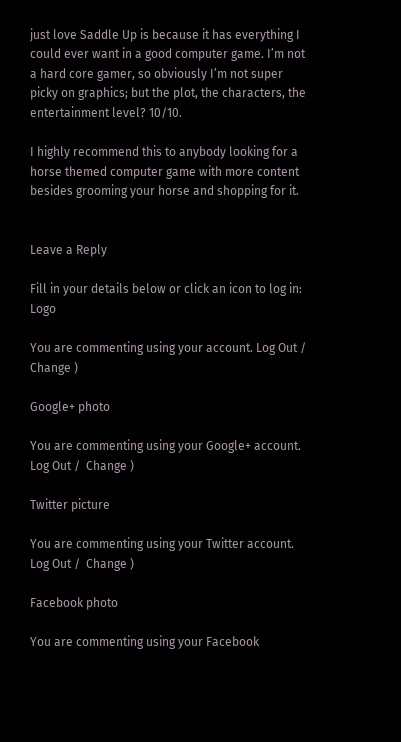just love Saddle Up is because it has everything I could ever want in a good computer game. I’m not a hard core gamer, so obviously I’m not super picky on graphics; but the plot, the characters, the entertainment level? 10/10.

I highly recommend this to anybody looking for a horse themed computer game with more content besides grooming your horse and shopping for it.


Leave a Reply

Fill in your details below or click an icon to log in: Logo

You are commenting using your account. Log Out /  Change )

Google+ photo

You are commenting using your Google+ account. Log Out /  Change )

Twitter picture

You are commenting using your Twitter account. Log Out /  Change )

Facebook photo

You are commenting using your Facebook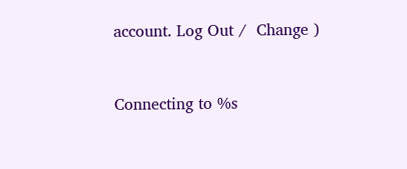account. Log Out /  Change )


Connecting to %s